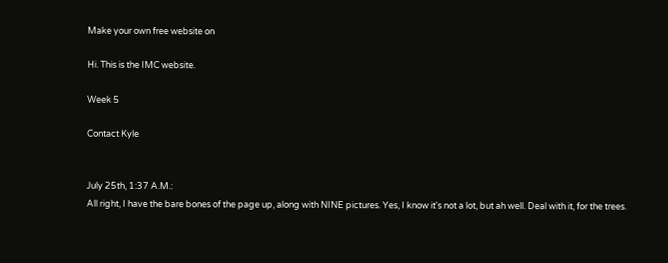Make your own free website on

Hi. This is the IMC website.

Week 5

Contact Kyle


July 25th, 1:37 A.M.:
All right, I have the bare bones of the page up, along with NINE pictures. Yes, I know it's not a lot, but ah well. Deal with it, for the trees.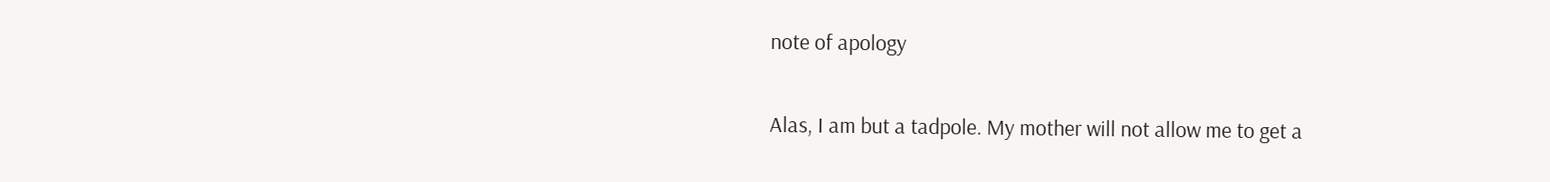note of apology

Alas, I am but a tadpole. My mother will not allow me to get a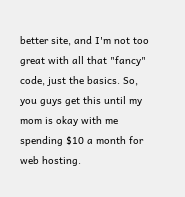better site, and I'm not too great with all that "fancy" code, just the basics. So, you guys get this until my mom is okay with me spending $10 a month for web hosting.